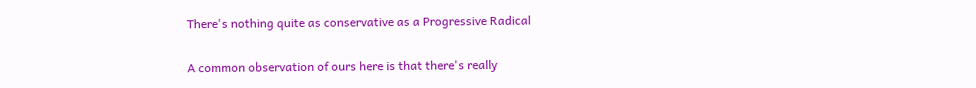There's nothing quite as conservative as a Progressive Radical

A common observation of ours here is that there's really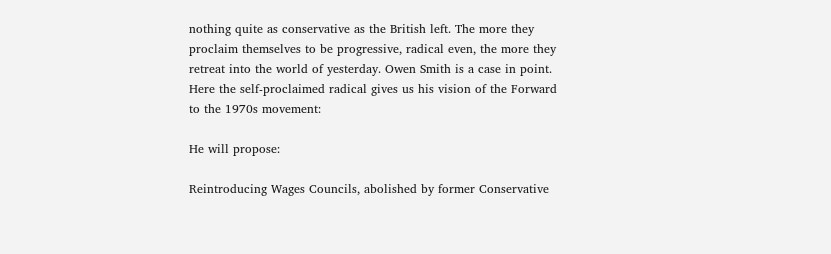nothing quite as conservative as the British left. The more they proclaim themselves to be progressive, radical even, the more they retreat into the world of yesterday. Owen Smith is a case in point. Here the self-proclaimed radical gives us his vision of the Forward to the 1970s movement:

He will propose:

Reintroducing Wages Councils, abolished by former Conservative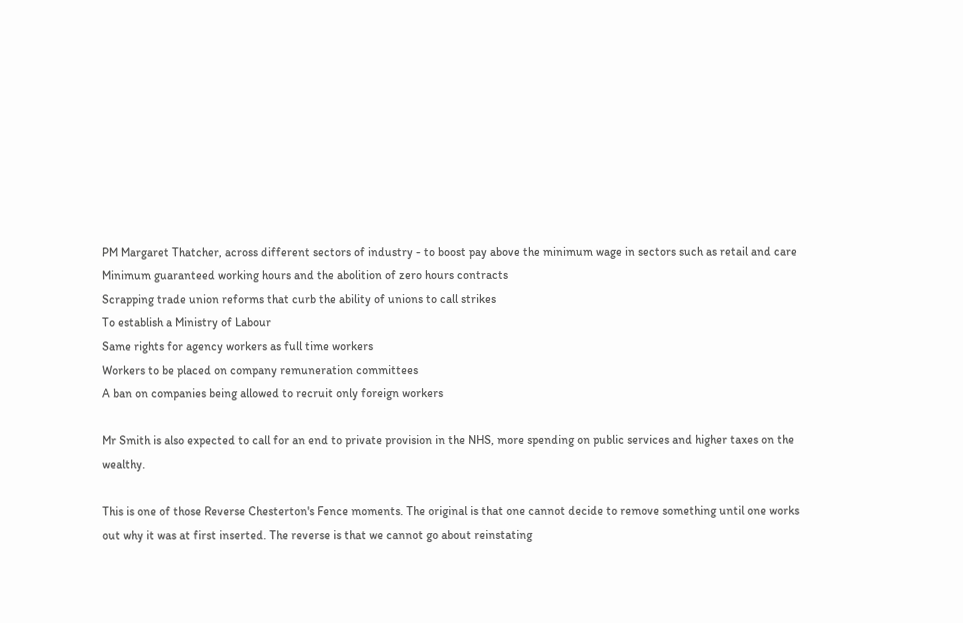PM Margaret Thatcher, across different sectors of industry - to boost pay above the minimum wage in sectors such as retail and care
Minimum guaranteed working hours and the abolition of zero hours contracts
Scrapping trade union reforms that curb the ability of unions to call strikes
To establish a Ministry of Labour
Same rights for agency workers as full time workers
Workers to be placed on company remuneration committees
A ban on companies being allowed to recruit only foreign workers

Mr Smith is also expected to call for an end to private provision in the NHS, more spending on public services and higher taxes on the wealthy.

This is one of those Reverse Chesterton's Fence moments. The original is that one cannot decide to remove something until one works out why it was at first inserted. The reverse is that we cannot go about reinstating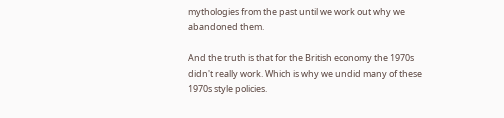mythologies from the past until we work out why we abandoned them.

And the truth is that for the British economy the 1970s didn't really work. Which is why we undid many of these 1970s style policies.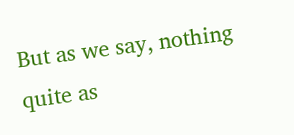But as we say, nothing quite as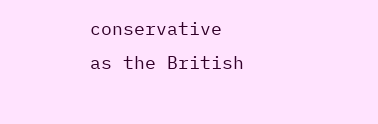conservative as the British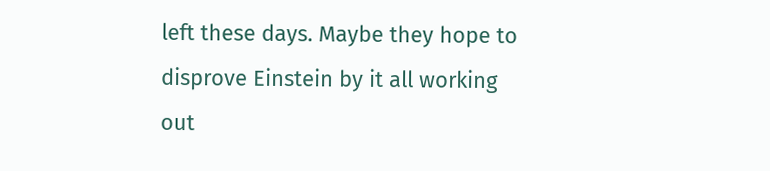left these days. Maybe they hope to disprove Einstein by it all working out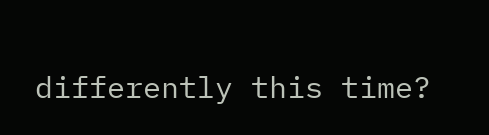differently this time?